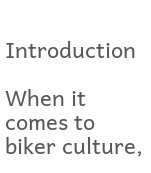Introduction

When it comes to biker culture,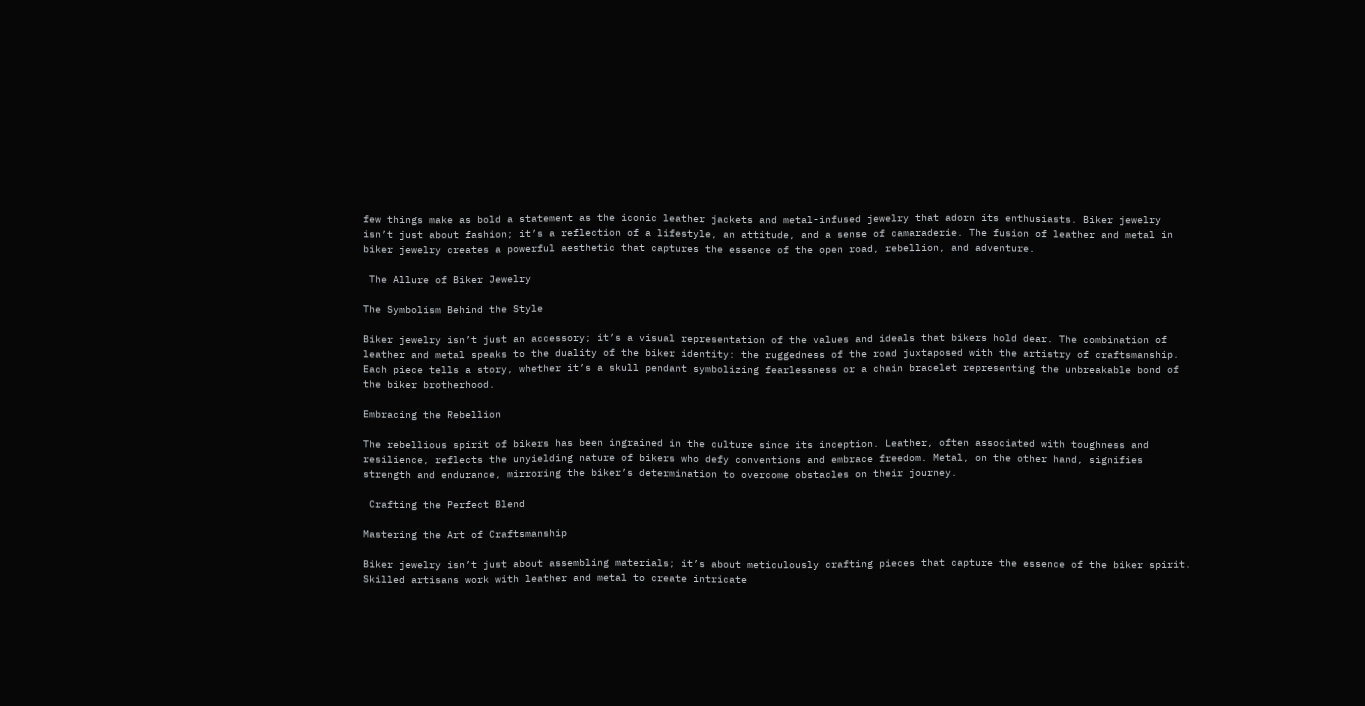few things make as bold a statement as the iconic leather jackets and metal-infused jewelry that adorn its enthusiasts. Biker jewelry isn’t just about fashion; it’s a reflection of a lifestyle, an attitude, and a sense of camaraderie. The fusion of leather and metal in biker jewelry creates a powerful aesthetic that captures the essence of the open road, rebellion, and adventure.

 The Allure of Biker Jewelry

The Symbolism Behind the Style

Biker jewelry isn’t just an accessory; it’s a visual representation of the values and ideals that bikers hold dear. The combination of leather and metal speaks to the duality of the biker identity: the ruggedness of the road juxtaposed with the artistry of craftsmanship. Each piece tells a story, whether it’s a skull pendant symbolizing fearlessness or a chain bracelet representing the unbreakable bond of the biker brotherhood.

Embracing the Rebellion

The rebellious spirit of bikers has been ingrained in the culture since its inception. Leather, often associated with toughness and resilience, reflects the unyielding nature of bikers who defy conventions and embrace freedom. Metal, on the other hand, signifies strength and endurance, mirroring the biker’s determination to overcome obstacles on their journey.

 Crafting the Perfect Blend

Mastering the Art of Craftsmanship

Biker jewelry isn’t just about assembling materials; it’s about meticulously crafting pieces that capture the essence of the biker spirit. Skilled artisans work with leather and metal to create intricate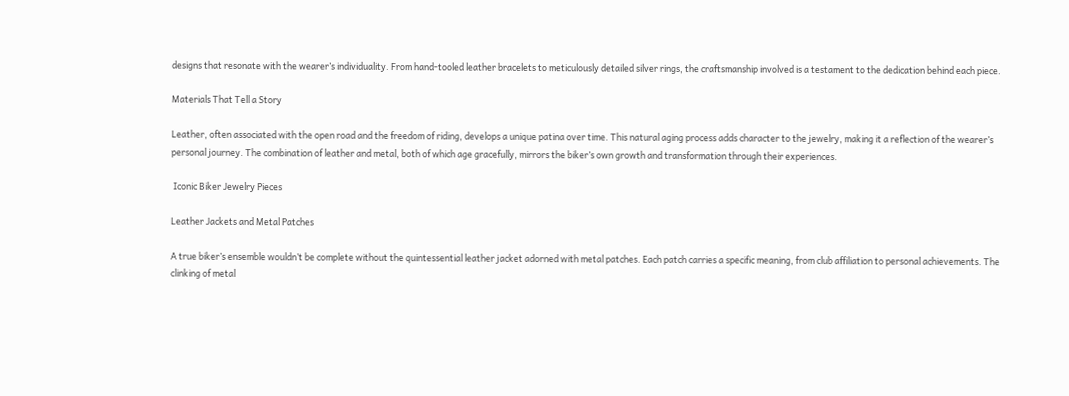designs that resonate with the wearer’s individuality. From hand-tooled leather bracelets to meticulously detailed silver rings, the craftsmanship involved is a testament to the dedication behind each piece.

Materials That Tell a Story

Leather, often associated with the open road and the freedom of riding, develops a unique patina over time. This natural aging process adds character to the jewelry, making it a reflection of the wearer’s personal journey. The combination of leather and metal, both of which age gracefully, mirrors the biker’s own growth and transformation through their experiences.

 Iconic Biker Jewelry Pieces

Leather Jackets and Metal Patches

A true biker’s ensemble wouldn’t be complete without the quintessential leather jacket adorned with metal patches. Each patch carries a specific meaning, from club affiliation to personal achievements. The clinking of metal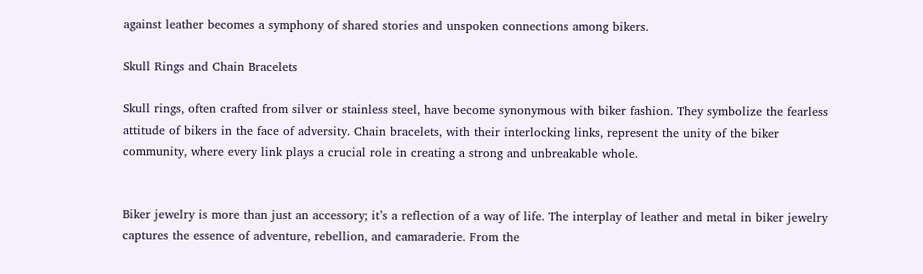against leather becomes a symphony of shared stories and unspoken connections among bikers.

Skull Rings and Chain Bracelets

Skull rings, often crafted from silver or stainless steel, have become synonymous with biker fashion. They symbolize the fearless attitude of bikers in the face of adversity. Chain bracelets, with their interlocking links, represent the unity of the biker community, where every link plays a crucial role in creating a strong and unbreakable whole.


Biker jewelry is more than just an accessory; it’s a reflection of a way of life. The interplay of leather and metal in biker jewelry captures the essence of adventure, rebellion, and camaraderie. From the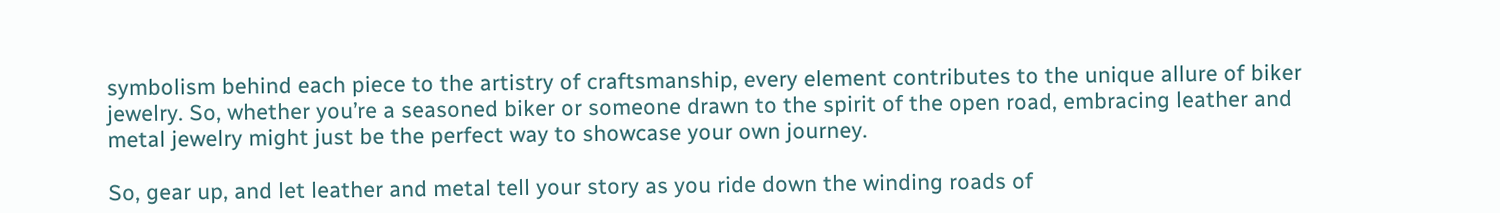symbolism behind each piece to the artistry of craftsmanship, every element contributes to the unique allure of biker jewelry. So, whether you’re a seasoned biker or someone drawn to the spirit of the open road, embracing leather and metal jewelry might just be the perfect way to showcase your own journey.

So, gear up, and let leather and metal tell your story as you ride down the winding roads of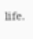life.